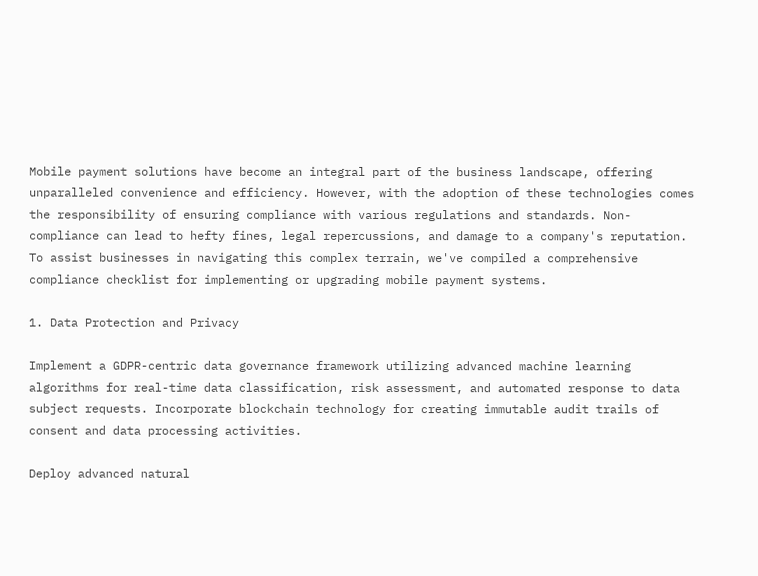Mobile payment solutions have become an integral part of the business landscape, offering unparalleled convenience and efficiency. However, with the adoption of these technologies comes the responsibility of ensuring compliance with various regulations and standards. Non-compliance can lead to hefty fines, legal repercussions, and damage to a company's reputation. To assist businesses in navigating this complex terrain, we've compiled a comprehensive compliance checklist for implementing or upgrading mobile payment systems.

1. Data Protection and Privacy

Implement a GDPR-centric data governance framework utilizing advanced machine learning algorithms for real-time data classification, risk assessment, and automated response to data subject requests. Incorporate blockchain technology for creating immutable audit trails of consent and data processing activities.

Deploy advanced natural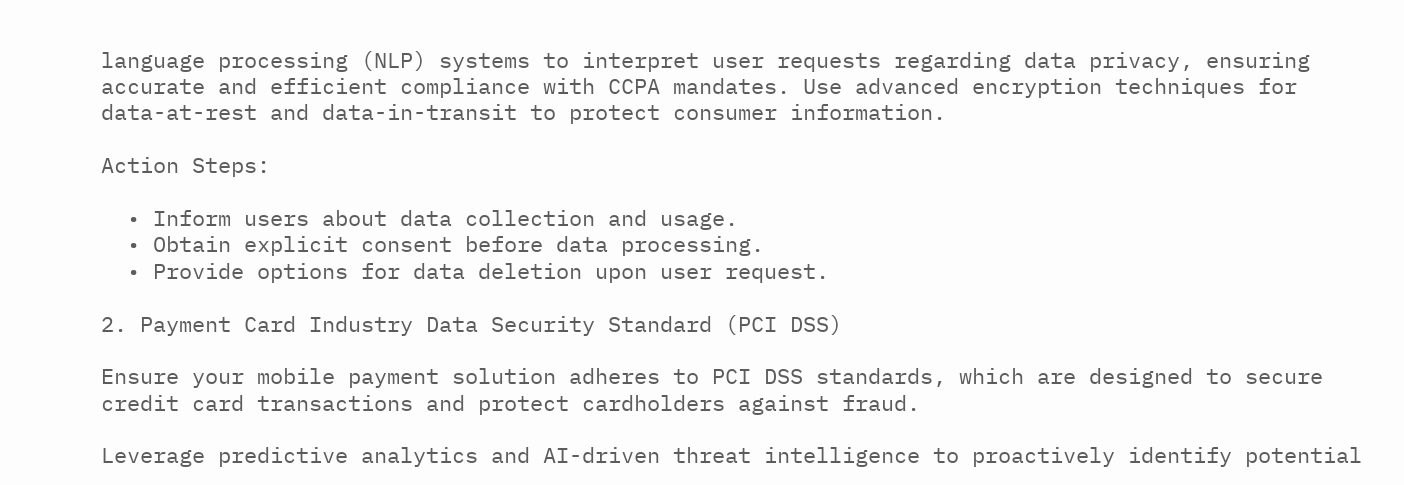language processing (NLP) systems to interpret user requests regarding data privacy, ensuring accurate and efficient compliance with CCPA mandates. Use advanced encryption techniques for data-at-rest and data-in-transit to protect consumer information.

Action Steps:

  • Inform users about data collection and usage.
  • Obtain explicit consent before data processing.
  • Provide options for data deletion upon user request.

2. Payment Card Industry Data Security Standard (PCI DSS)

Ensure your mobile payment solution adheres to PCI DSS standards, which are designed to secure credit card transactions and protect cardholders against fraud.

Leverage predictive analytics and AI-driven threat intelligence to proactively identify potential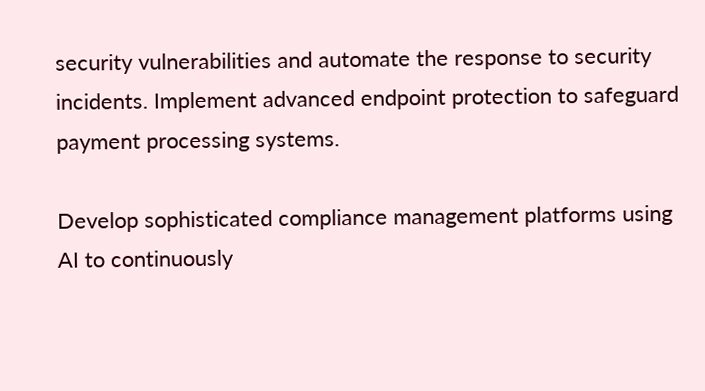security vulnerabilities and automate the response to security incidents. Implement advanced endpoint protection to safeguard payment processing systems.

Develop sophisticated compliance management platforms using AI to continuously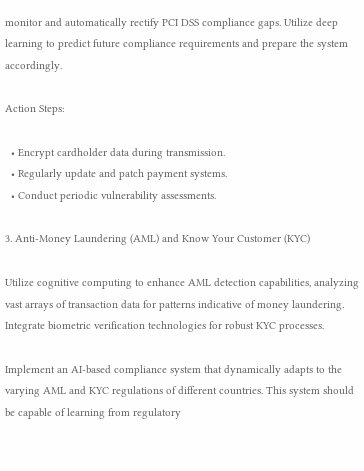monitor and automatically rectify PCI DSS compliance gaps. Utilize deep learning to predict future compliance requirements and prepare the system accordingly.

Action Steps:

  • Encrypt cardholder data during transmission.
  • Regularly update and patch payment systems.
  • Conduct periodic vulnerability assessments.

3. Anti-Money Laundering (AML) and Know Your Customer (KYC)

Utilize cognitive computing to enhance AML detection capabilities, analyzing vast arrays of transaction data for patterns indicative of money laundering. Integrate biometric verification technologies for robust KYC processes.

Implement an AI-based compliance system that dynamically adapts to the varying AML and KYC regulations of different countries. This system should be capable of learning from regulatory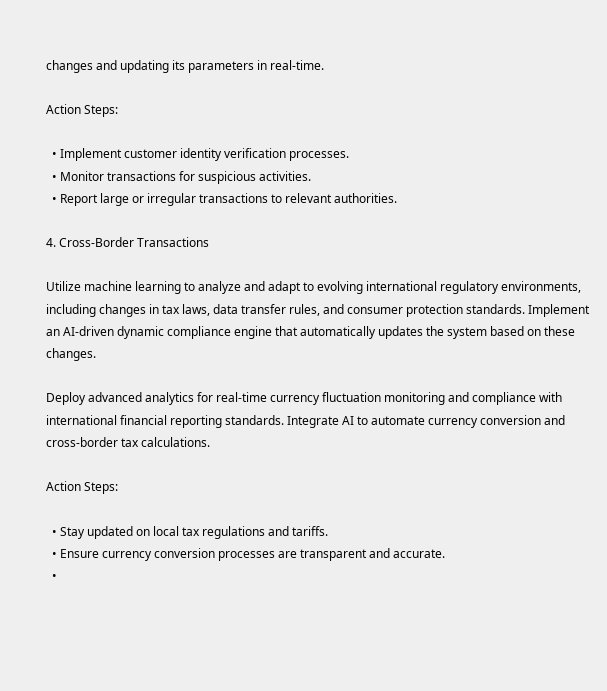changes and updating its parameters in real-time.

Action Steps:

  • Implement customer identity verification processes.
  • Monitor transactions for suspicious activities.
  • Report large or irregular transactions to relevant authorities.

4. Cross-Border Transactions

Utilize machine learning to analyze and adapt to evolving international regulatory environments, including changes in tax laws, data transfer rules, and consumer protection standards. Implement an AI-driven dynamic compliance engine that automatically updates the system based on these changes.

Deploy advanced analytics for real-time currency fluctuation monitoring and compliance with international financial reporting standards. Integrate AI to automate currency conversion and cross-border tax calculations.

Action Steps:

  • Stay updated on local tax regulations and tariffs.
  • Ensure currency conversion processes are transparent and accurate.
  •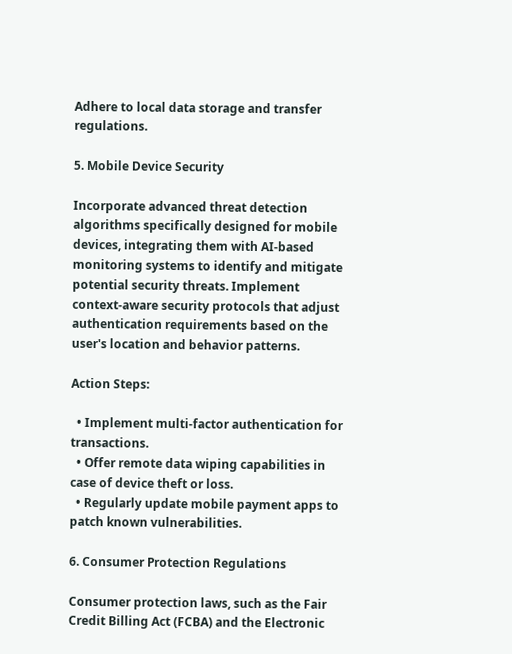Adhere to local data storage and transfer regulations.

5. Mobile Device Security

Incorporate advanced threat detection algorithms specifically designed for mobile devices, integrating them with AI-based monitoring systems to identify and mitigate potential security threats. Implement context-aware security protocols that adjust authentication requirements based on the user's location and behavior patterns.

Action Steps:

  • Implement multi-factor authentication for transactions.
  • Offer remote data wiping capabilities in case of device theft or loss.
  • Regularly update mobile payment apps to patch known vulnerabilities.

6. Consumer Protection Regulations

Consumer protection laws, such as the Fair Credit Billing Act (FCBA) and the Electronic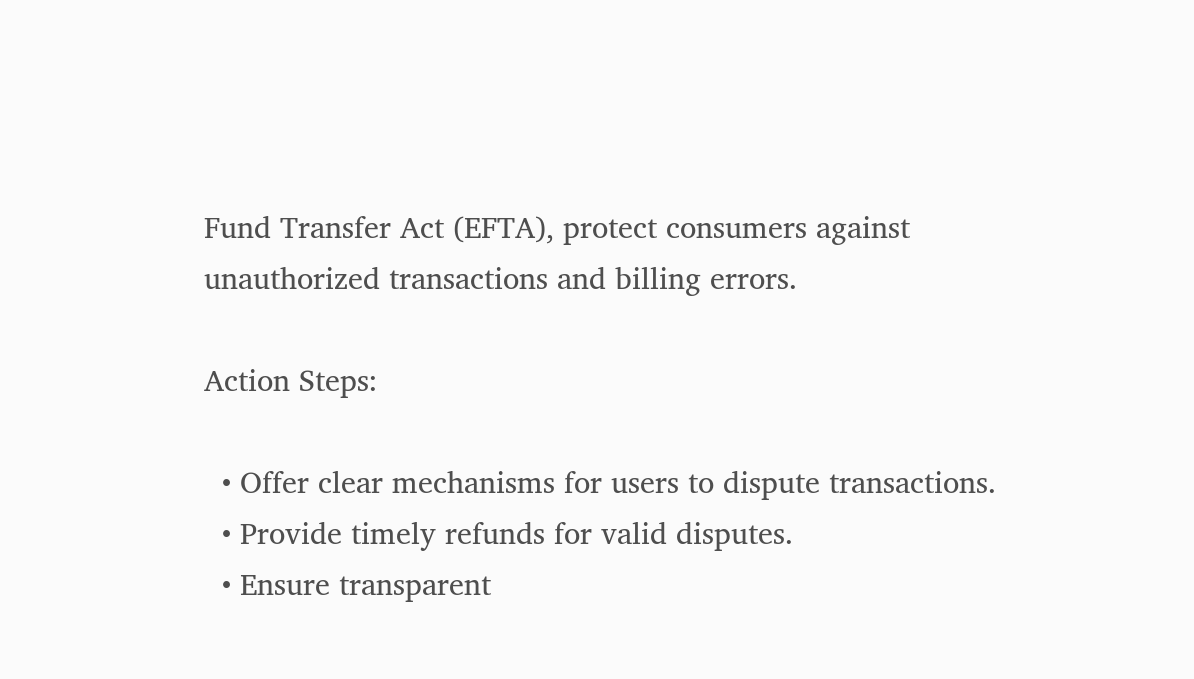Fund Transfer Act (EFTA), protect consumers against unauthorized transactions and billing errors.

Action Steps:

  • Offer clear mechanisms for users to dispute transactions.
  • Provide timely refunds for valid disputes.
  • Ensure transparent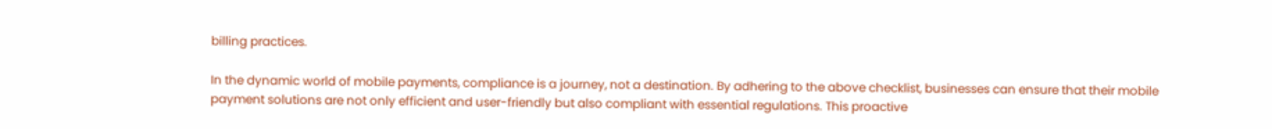billing practices.

In the dynamic world of mobile payments, compliance is a journey, not a destination. By adhering to the above checklist, businesses can ensure that their mobile payment solutions are not only efficient and user-friendly but also compliant with essential regulations. This proactive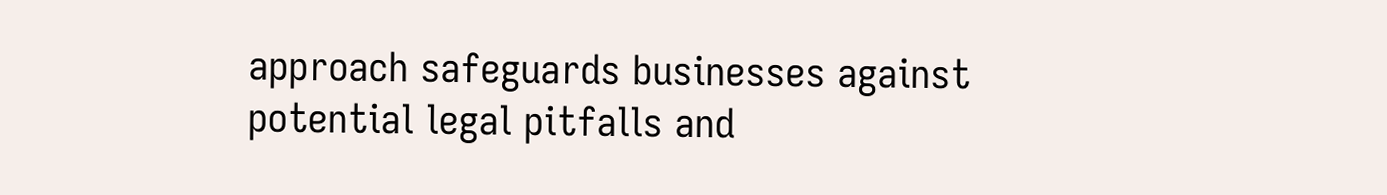approach safeguards businesses against potential legal pitfalls and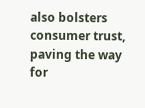also bolsters consumer trust, paving the way for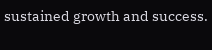sustained growth and success.